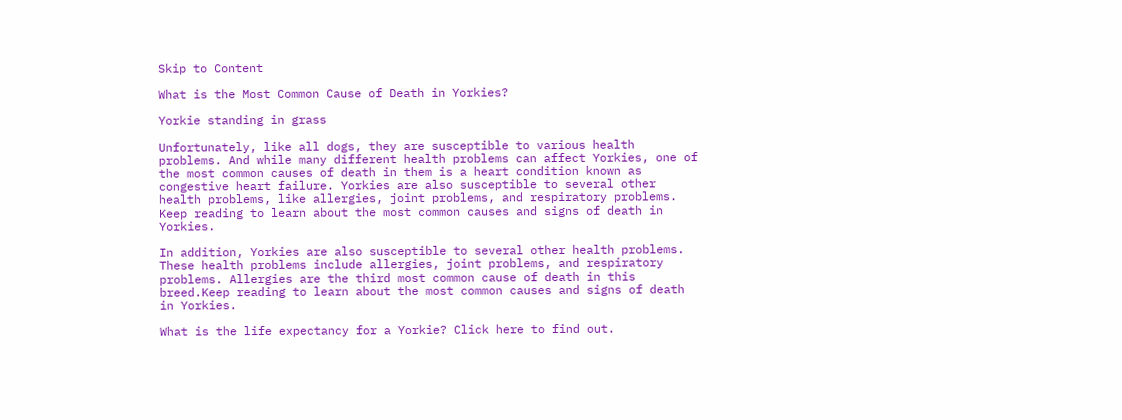Skip to Content

What is the Most Common Cause of Death in Yorkies?

Yorkie standing in grass

Unfortunately, like all dogs, they are susceptible to various health problems. And while many different health problems can affect Yorkies, one of the most common causes of death in them is a heart condition known as congestive heart failure. Yorkies are also susceptible to several other health problems, like allergies, joint problems, and respiratory problems. Keep reading to learn about the most common causes and signs of death in Yorkies.

In addition, Yorkies are also susceptible to several other health problems. These health problems include allergies, joint problems, and respiratory problems. Allergies are the third most common cause of death in this breed.Keep reading to learn about the most common causes and signs of death in Yorkies.

What is the life expectancy for a Yorkie? Click here to find out.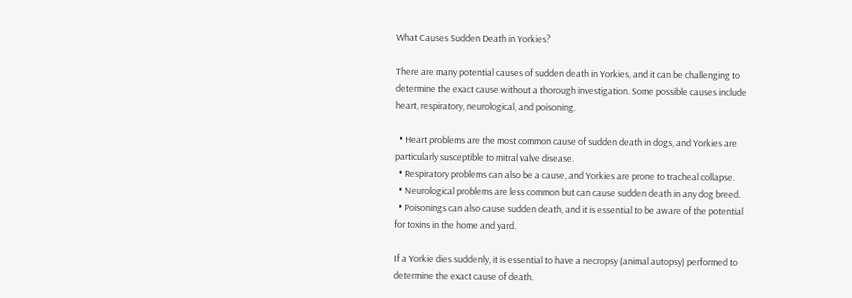What Causes Sudden Death in Yorkies?

There are many potential causes of sudden death in Yorkies, and it can be challenging to determine the exact cause without a thorough investigation. Some possible causes include heart, respiratory, neurological, and poisoning.

  • Heart problems are the most common cause of sudden death in dogs, and Yorkies are particularly susceptible to mitral valve disease.
  • Respiratory problems can also be a cause, and Yorkies are prone to tracheal collapse.
  • Neurological problems are less common but can cause sudden death in any dog breed.
  • Poisonings can also cause sudden death, and it is essential to be aware of the potential for toxins in the home and yard.

If a Yorkie dies suddenly, it is essential to have a necropsy (animal autopsy) performed to determine the exact cause of death.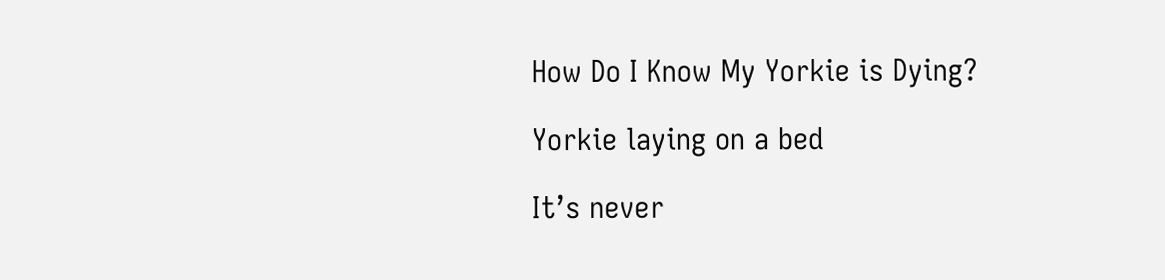How Do I Know My Yorkie is Dying?

Yorkie laying on a bed

It’s never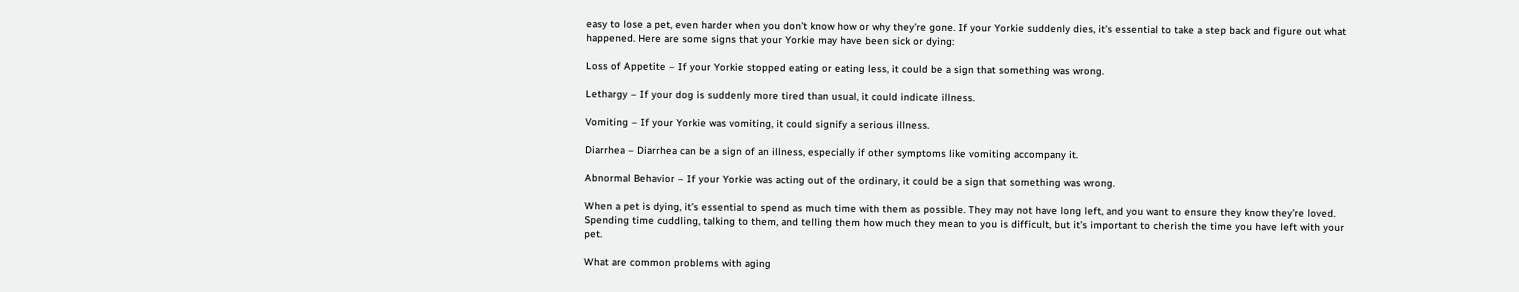easy to lose a pet, even harder when you don’t know how or why they’re gone. If your Yorkie suddenly dies, it’s essential to take a step back and figure out what happened. Here are some signs that your Yorkie may have been sick or dying:

Loss of Appetite – If your Yorkie stopped eating or eating less, it could be a sign that something was wrong.

Lethargy – If your dog is suddenly more tired than usual, it could indicate illness.

Vomiting – If your Yorkie was vomiting, it could signify a serious illness.

Diarrhea – Diarrhea can be a sign of an illness, especially if other symptoms like vomiting accompany it.

Abnormal Behavior – If your Yorkie was acting out of the ordinary, it could be a sign that something was wrong.

When a pet is dying, it’s essential to spend as much time with them as possible. They may not have long left, and you want to ensure they know they’re loved. Spending time cuddling, talking to them, and telling them how much they mean to you is difficult, but it’s important to cherish the time you have left with your pet.

What are common problems with aging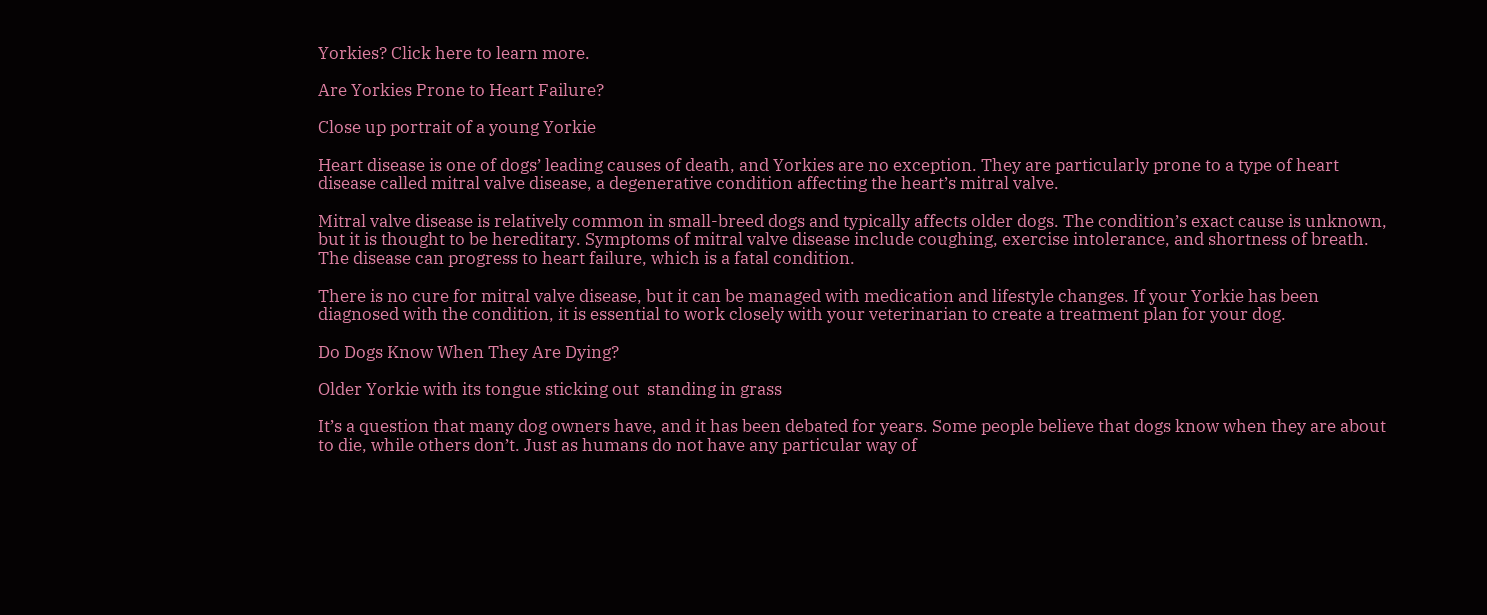Yorkies? Click here to learn more.

Are Yorkies Prone to Heart Failure?

Close up portrait of a young Yorkie

Heart disease is one of dogs’ leading causes of death, and Yorkies are no exception. They are particularly prone to a type of heart disease called mitral valve disease, a degenerative condition affecting the heart’s mitral valve.

Mitral valve disease is relatively common in small-breed dogs and typically affects older dogs. The condition’s exact cause is unknown, but it is thought to be hereditary. Symptoms of mitral valve disease include coughing, exercise intolerance, and shortness of breath. The disease can progress to heart failure, which is a fatal condition.

There is no cure for mitral valve disease, but it can be managed with medication and lifestyle changes. If your Yorkie has been diagnosed with the condition, it is essential to work closely with your veterinarian to create a treatment plan for your dog.

Do Dogs Know When They Are Dying?

Older Yorkie with its tongue sticking out  standing in grass

It’s a question that many dog owners have, and it has been debated for years. Some people believe that dogs know when they are about to die, while others don’t. Just as humans do not have any particular way of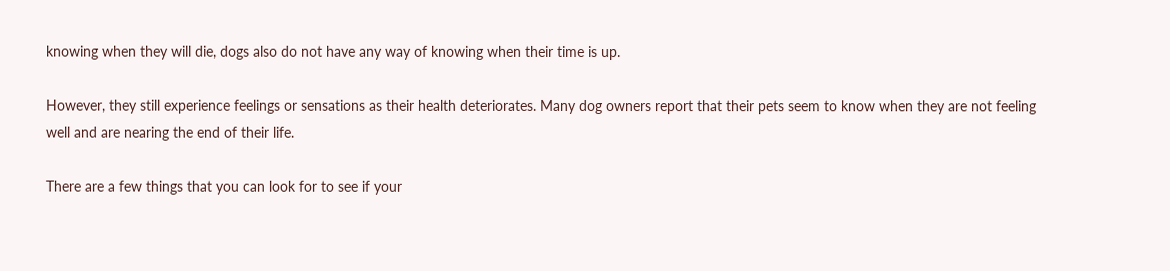knowing when they will die, dogs also do not have any way of knowing when their time is up.

However, they still experience feelings or sensations as their health deteriorates. Many dog owners report that their pets seem to know when they are not feeling well and are nearing the end of their life.

There are a few things that you can look for to see if your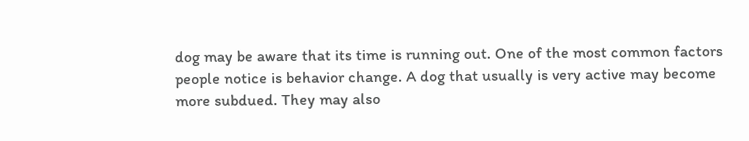dog may be aware that its time is running out. One of the most common factors people notice is behavior change. A dog that usually is very active may become more subdued. They may also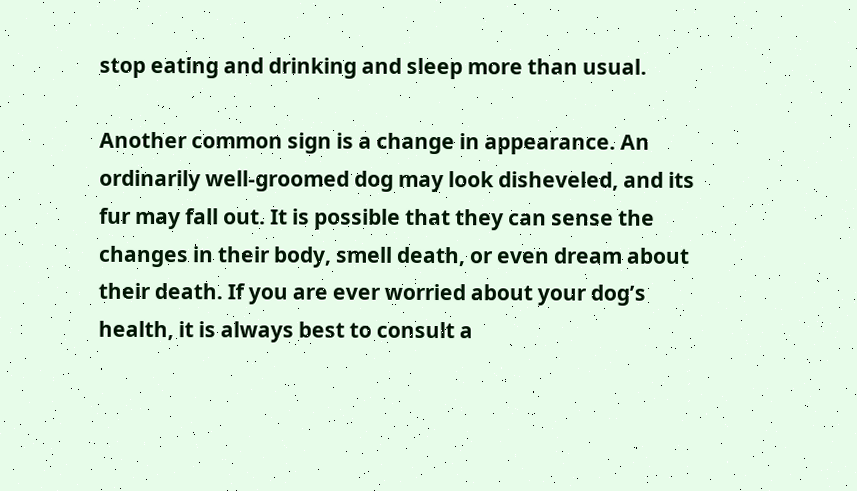stop eating and drinking and sleep more than usual.

Another common sign is a change in appearance. An ordinarily well-groomed dog may look disheveled, and its fur may fall out. It is possible that they can sense the changes in their body, smell death, or even dream about their death. If you are ever worried about your dog’s health, it is always best to consult a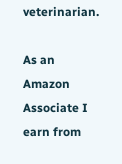veterinarian.

As an Amazon Associate I earn from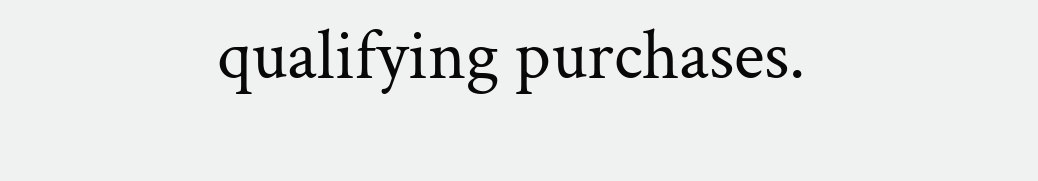qualifying purchases.